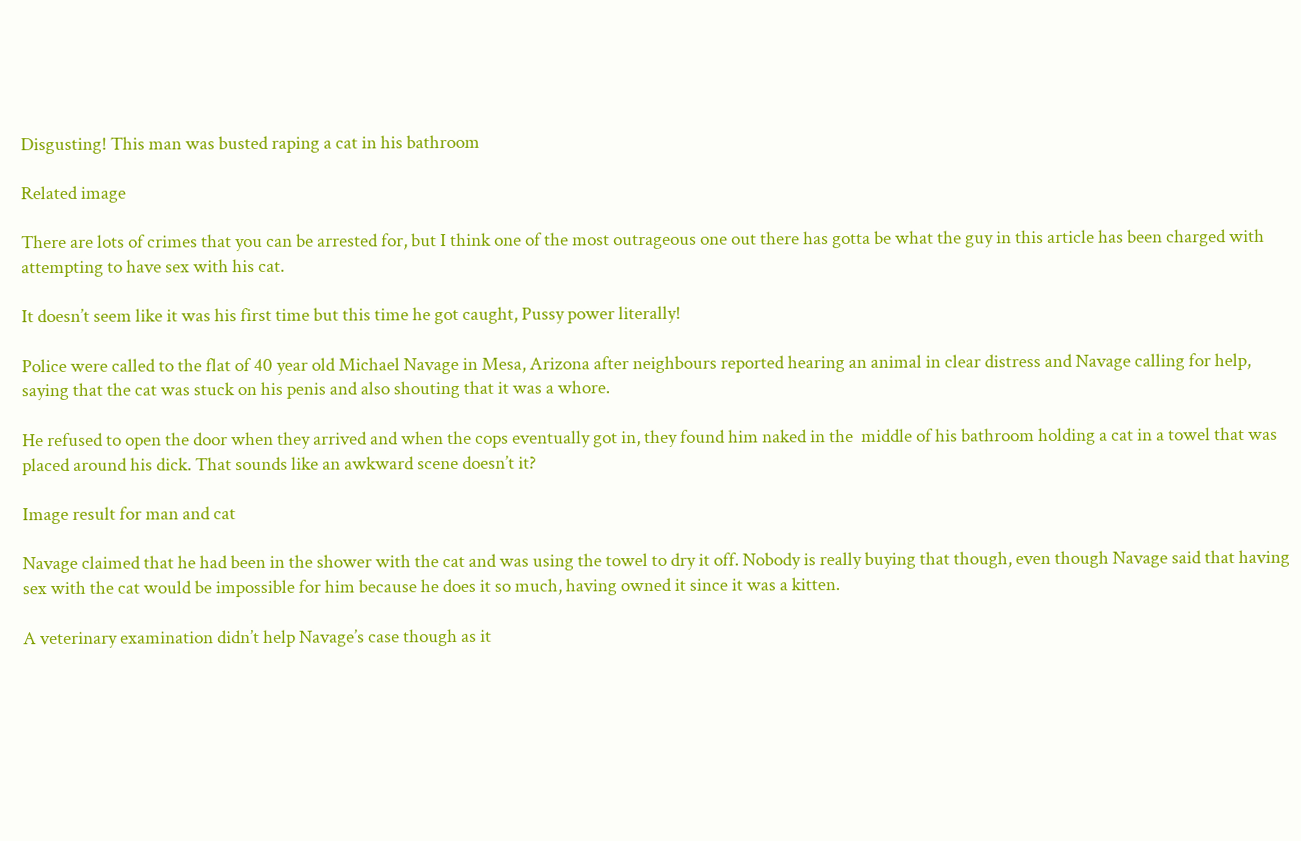Disgusting! This man was busted raping a cat in his bathroom

Related image

There are lots of crimes that you can be arrested for, but I think one of the most outrageous one out there has gotta be what the guy in this article has been charged with attempting to have sex with his cat.

It doesn’t seem like it was his first time but this time he got caught, Pussy power literally!

Police were called to the flat of 40 year old Michael Navage in Mesa, Arizona after neighbours reported hearing an animal in clear distress and Navage calling for help, saying that the cat was stuck on his penis and also shouting that it was a whore.

He refused to open the door when they arrived and when the cops eventually got in, they found him naked in the  middle of his bathroom holding a cat in a towel that was placed around his dick. That sounds like an awkward scene doesn’t it?

Image result for man and cat

Navage claimed that he had been in the shower with the cat and was using the towel to dry it off. Nobody is really buying that though, even though Navage said that having sex with the cat would be impossible for him because he does it so much, having owned it since it was a kitten.

A veterinary examination didn’t help Navage’s case though as it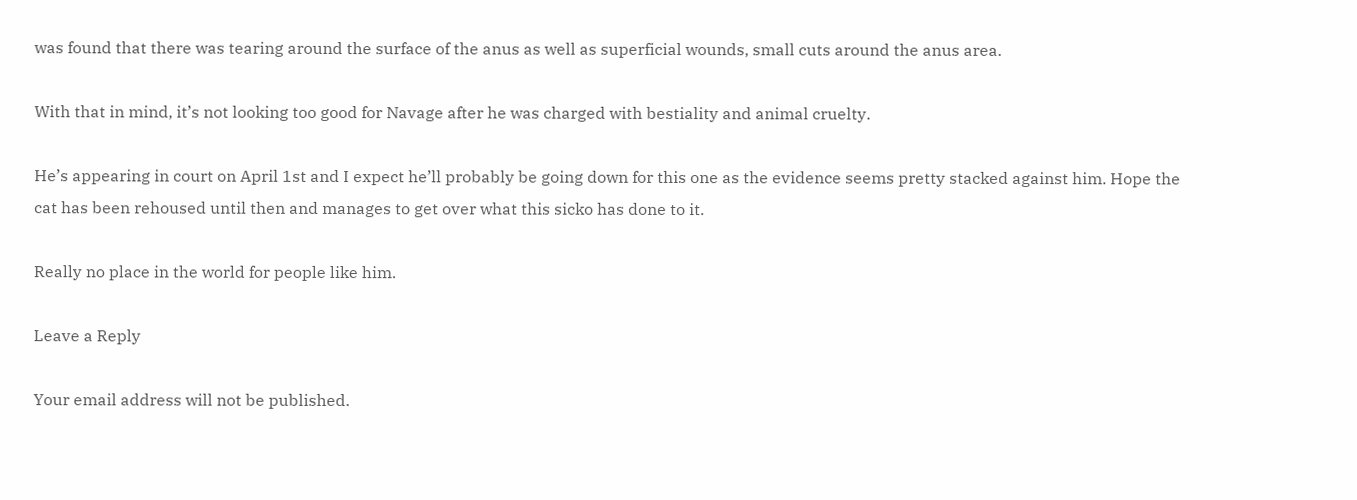was found that there was tearing around the surface of the anus as well as superficial wounds, small cuts around the anus area.

With that in mind, it’s not looking too good for Navage after he was charged with bestiality and animal cruelty.

He’s appearing in court on April 1st and I expect he’ll probably be going down for this one as the evidence seems pretty stacked against him. Hope the cat has been rehoused until then and manages to get over what this sicko has done to it.

Really no place in the world for people like him.

Leave a Reply

Your email address will not be published.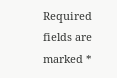Required fields are marked *